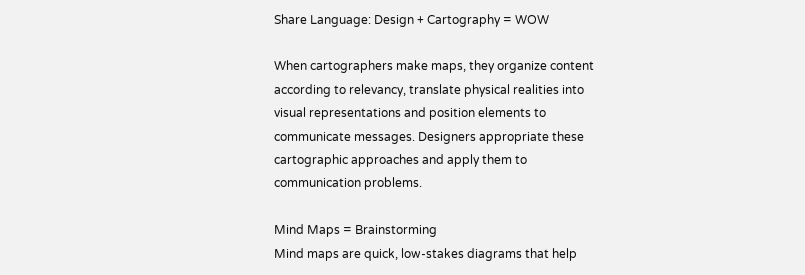Share Language: Design + Cartography = WOW

When cartographers make maps, they organize content according to relevancy, translate physical realities into visual representations and position elements to communicate messages. Designers appropriate these cartographic approaches and apply them to communication problems.

Mind Maps = Brainstorming
Mind maps are quick, low-stakes diagrams that help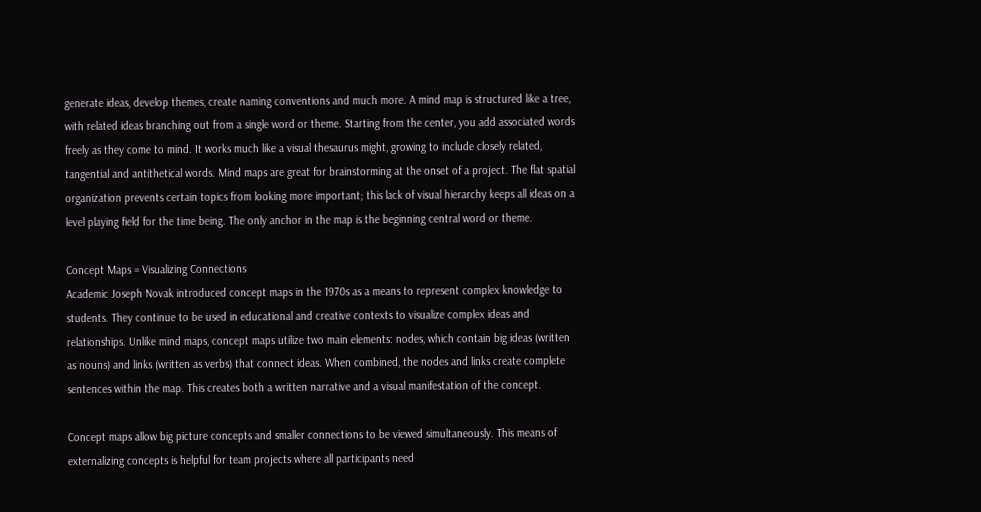generate ideas, develop themes, create naming conventions and much more. A mind map is structured like a tree, with related ideas branching out from a single word or theme. Starting from the center, you add associated words freely as they come to mind. It works much like a visual thesaurus might, growing to include closely related, tangential and antithetical words. Mind maps are great for brainstorming at the onset of a project. The flat spatial organization prevents certain topics from looking more important; this lack of visual hierarchy keeps all ideas on a level playing field for the time being. The only anchor in the map is the beginning central word or theme.

Concept Maps = Visualizing Connections
Academic Joseph Novak introduced concept maps in the 1970s as a means to represent complex knowledge to students. They continue to be used in educational and creative contexts to visualize complex ideas and relationships. Unlike mind maps, concept maps utilize two main elements: nodes, which contain big ideas (written as nouns) and links (written as verbs) that connect ideas. When combined, the nodes and links create complete sentences within the map. This creates both a written narrative and a visual manifestation of the concept.

Concept maps allow big picture concepts and smaller connections to be viewed simultaneously. This means of externalizing concepts is helpful for team projects where all participants need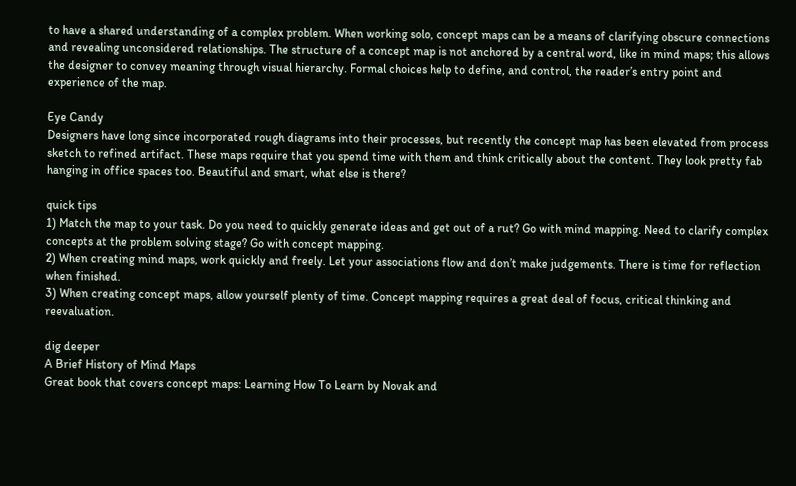to have a shared understanding of a complex problem. When working solo, concept maps can be a means of clarifying obscure connections and revealing unconsidered relationships. The structure of a concept map is not anchored by a central word, like in mind maps; this allows the designer to convey meaning through visual hierarchy. Formal choices help to define, and control, the reader’s entry point and experience of the map.

Eye Candy
Designers have long since incorporated rough diagrams into their processes, but recently the concept map has been elevated from process sketch to refined artifact. These maps require that you spend time with them and think critically about the content. They look pretty fab hanging in office spaces too. Beautiful and smart, what else is there?

quick tips
1) Match the map to your task. Do you need to quickly generate ideas and get out of a rut? Go with mind mapping. Need to clarify complex concepts at the problem solving stage? Go with concept mapping.
2) When creating mind maps, work quickly and freely. Let your associations flow and don’t make judgements. There is time for reflection when finished.
3) When creating concept maps, allow yourself plenty of time. Concept mapping requires a great deal of focus, critical thinking and reevaluation.

dig deeper
A Brief History of Mind Maps
Great book that covers concept maps: Learning How To Learn by Novak and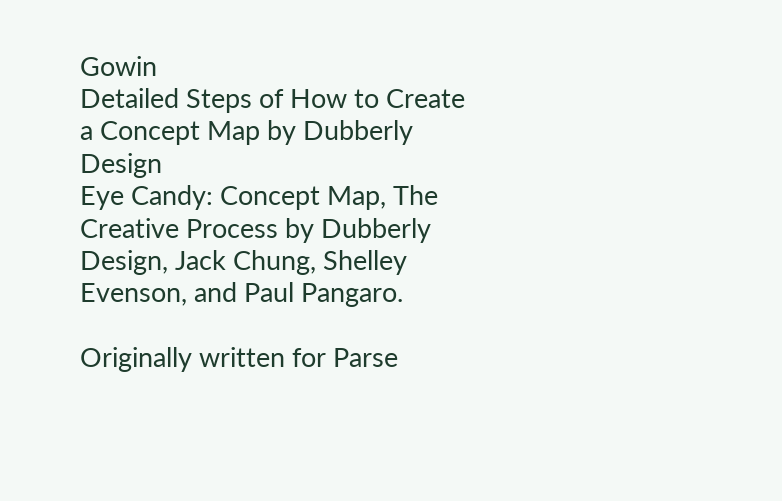Gowin
Detailed Steps of How to Create a Concept Map by Dubberly Design
Eye Candy: Concept Map, The Creative Process by Dubberly Design, Jack Chung, Shelley Evenson, and Paul Pangaro.

Originally written for Parse